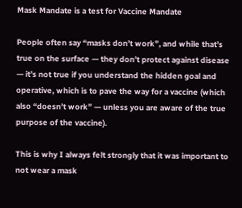Mask Mandate is a test for Vaccine Mandate

People often say “masks don’t work”, and while that’s true on the surface — they don’t protect against disease — it’s not true if you understand the hidden goal and operative, which is to pave the way for a vaccine (which also “doesn’t work” — unless you are aware of the true purpose of the vaccine).

This is why I always felt strongly that it was important to not wear a mask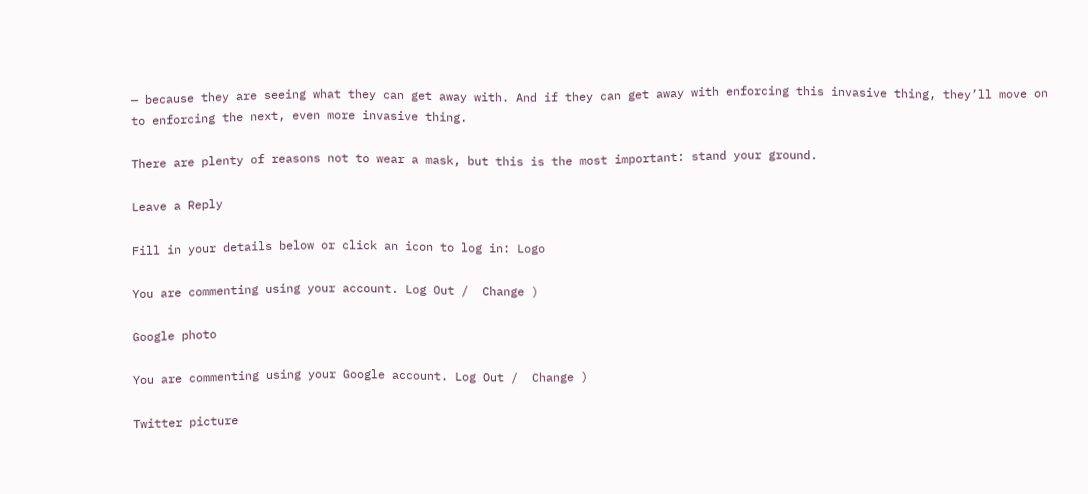— because they are seeing what they can get away with. And if they can get away with enforcing this invasive thing, they’ll move on to enforcing the next, even more invasive thing.

There are plenty of reasons not to wear a mask, but this is the most important: stand your ground.

Leave a Reply

Fill in your details below or click an icon to log in: Logo

You are commenting using your account. Log Out /  Change )

Google photo

You are commenting using your Google account. Log Out /  Change )

Twitter picture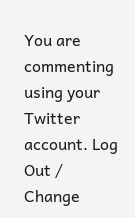You are commenting using your Twitter account. Log Out /  Change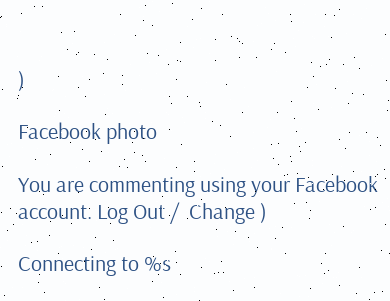)

Facebook photo

You are commenting using your Facebook account. Log Out /  Change )

Connecting to %s